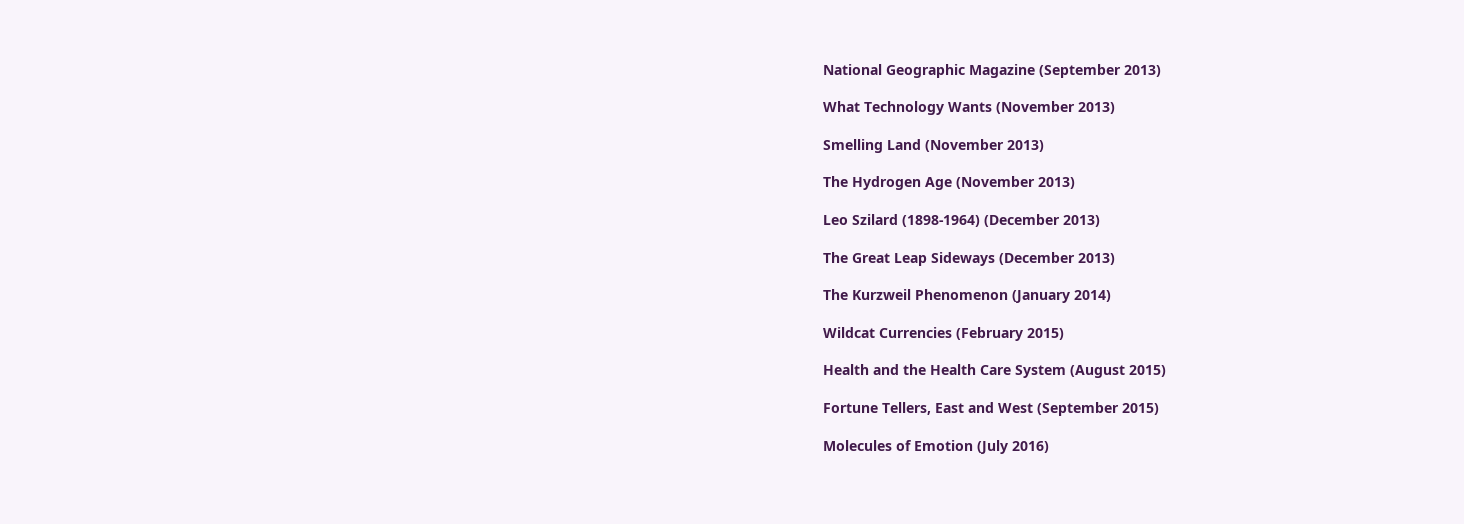National Geographic Magazine (September 2013)

What Technology Wants (November 2013)

Smelling Land (November 2013)

The Hydrogen Age (November 2013)

Leo Szilard (1898-1964) (December 2013)

The Great Leap Sideways (December 2013)

The Kurzweil Phenomenon (January 2014)

Wildcat Currencies (February 2015)

Health and the Health Care System (August 2015)

Fortune Tellers, East and West (September 2015)

Molecules of Emotion (July 2016)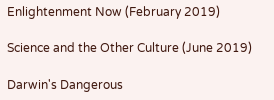Enlightenment Now (February 2019)

Science and the Other Culture (June 2019)

Darwin's Dangerous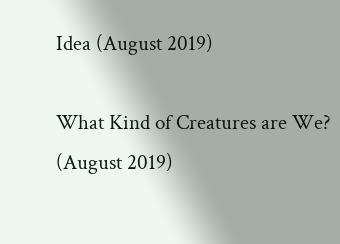Idea (August 2019)

What Kind of Creatures are We? (August 2019)